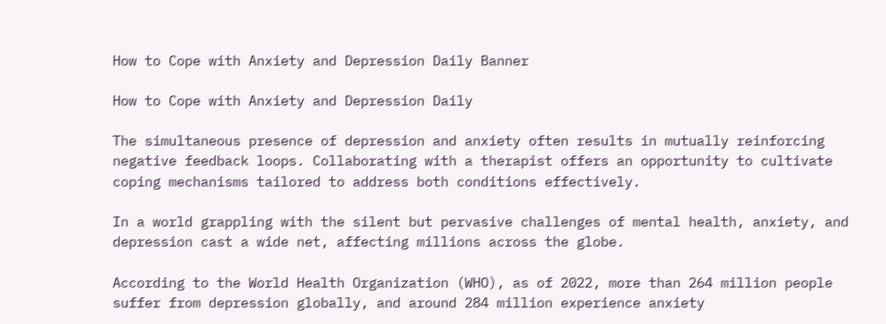How to Cope with Anxiety and Depression Daily Banner

How to Cope with Anxiety and Depression Daily

The simultaneous presence of depression and anxiety often results in mutually reinforcing negative feedback loops. Collaborating with a therapist offers an opportunity to cultivate coping mechanisms tailored to address both conditions effectively.

In a world grappling with the silent but pervasive challenges of mental health, anxiety, and depression cast a wide net, affecting millions across the globe.

According to the World Health Organization (WHO), as of 2022, more than 264 million people suffer from depression globally, and around 284 million experience anxiety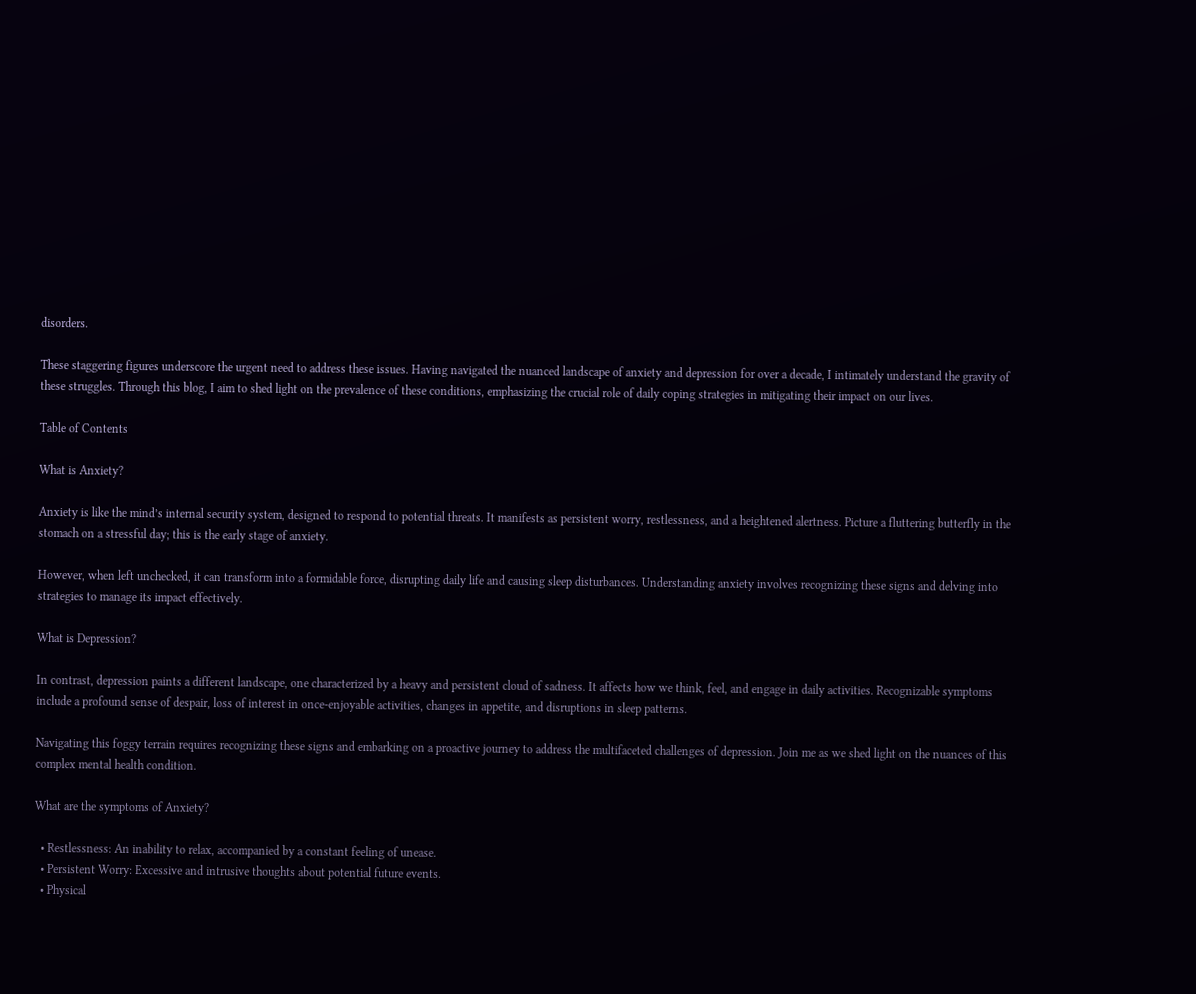disorders.

These staggering figures underscore the urgent need to address these issues. Having navigated the nuanced landscape of anxiety and depression for over a decade, I intimately understand the gravity of these struggles. Through this blog, I aim to shed light on the prevalence of these conditions, emphasizing the crucial role of daily coping strategies in mitigating their impact on our lives.

Table of Contents

What is Anxiety?

Anxiety is like the mind’s internal security system, designed to respond to potential threats. It manifests as persistent worry, restlessness, and a heightened alertness. Picture a fluttering butterfly in the stomach on a stressful day; this is the early stage of anxiety.

However, when left unchecked, it can transform into a formidable force, disrupting daily life and causing sleep disturbances. Understanding anxiety involves recognizing these signs and delving into strategies to manage its impact effectively.

What is Depression?

In contrast, depression paints a different landscape, one characterized by a heavy and persistent cloud of sadness. It affects how we think, feel, and engage in daily activities. Recognizable symptoms include a profound sense of despair, loss of interest in once-enjoyable activities, changes in appetite, and disruptions in sleep patterns.

Navigating this foggy terrain requires recognizing these signs and embarking on a proactive journey to address the multifaceted challenges of depression. Join me as we shed light on the nuances of this complex mental health condition.

What are the symptoms of Anxiety?

  • Restlessness: An inability to relax, accompanied by a constant feeling of unease.
  • Persistent Worry: Excessive and intrusive thoughts about potential future events.
  • Physical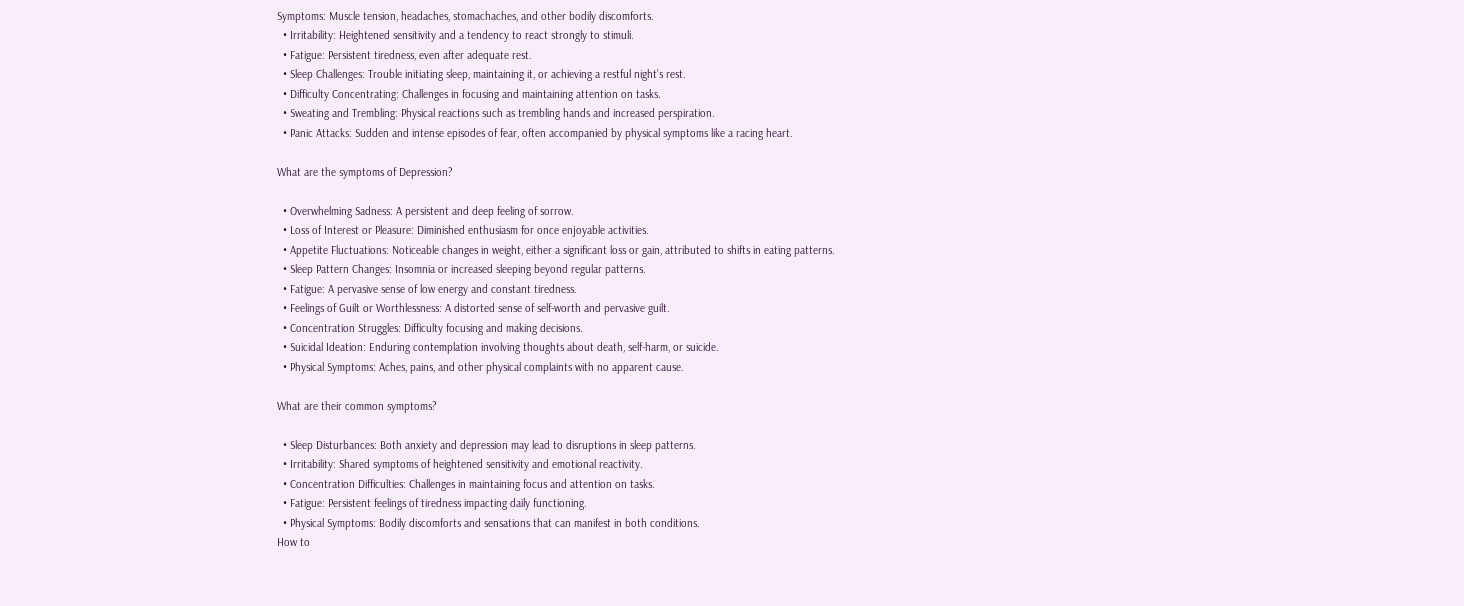Symptoms: Muscle tension, headaches, stomachaches, and other bodily discomforts.
  • Irritability: Heightened sensitivity and a tendency to react strongly to stimuli.
  • Fatigue: Persistent tiredness, even after adequate rest.
  • Sleep Challenges: Trouble initiating sleep, maintaining it, or achieving a restful night’s rest.
  • Difficulty Concentrating: Challenges in focusing and maintaining attention on tasks.
  • Sweating and Trembling: Physical reactions such as trembling hands and increased perspiration.
  • Panic Attacks: Sudden and intense episodes of fear, often accompanied by physical symptoms like a racing heart.

What are the symptoms of Depression?

  • Overwhelming Sadness: A persistent and deep feeling of sorrow.
  • Loss of Interest or Pleasure: Diminished enthusiasm for once enjoyable activities.
  • Appetite Fluctuations: Noticeable changes in weight, either a significant loss or gain, attributed to shifts in eating patterns.
  • Sleep Pattern Changes: Insomnia or increased sleeping beyond regular patterns.
  • Fatigue: A pervasive sense of low energy and constant tiredness.
  • Feelings of Guilt or Worthlessness: A distorted sense of self-worth and pervasive guilt.
  • Concentration Struggles: Difficulty focusing and making decisions.
  • Suicidal Ideation: Enduring contemplation involving thoughts about death, self-harm, or suicide.
  • Physical Symptoms: Aches, pains, and other physical complaints with no apparent cause.

What are their common symptoms?

  • Sleep Disturbances: Both anxiety and depression may lead to disruptions in sleep patterns.
  • Irritability: Shared symptoms of heightened sensitivity and emotional reactivity.
  • Concentration Difficulties: Challenges in maintaining focus and attention on tasks.
  • Fatigue: Persistent feelings of tiredness impacting daily functioning.
  • Physical Symptoms: Bodily discomforts and sensations that can manifest in both conditions.
How to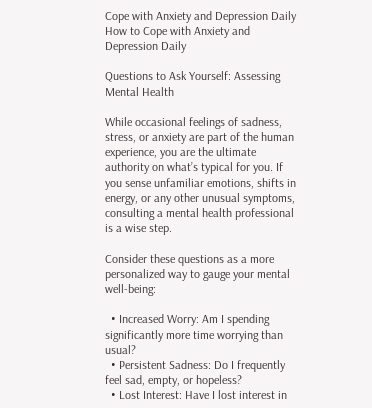Cope with Anxiety and Depression Daily
How to Cope with Anxiety and Depression Daily

Questions to Ask Yourself: Assessing Mental Health

While occasional feelings of sadness, stress, or anxiety are part of the human experience, you are the ultimate authority on what’s typical for you. If you sense unfamiliar emotions, shifts in energy, or any other unusual symptoms, consulting a mental health professional is a wise step.

Consider these questions as a more personalized way to gauge your mental well-being:

  • Increased Worry: Am I spending significantly more time worrying than usual?
  • Persistent Sadness: Do I frequently feel sad, empty, or hopeless?
  • Lost Interest: Have I lost interest in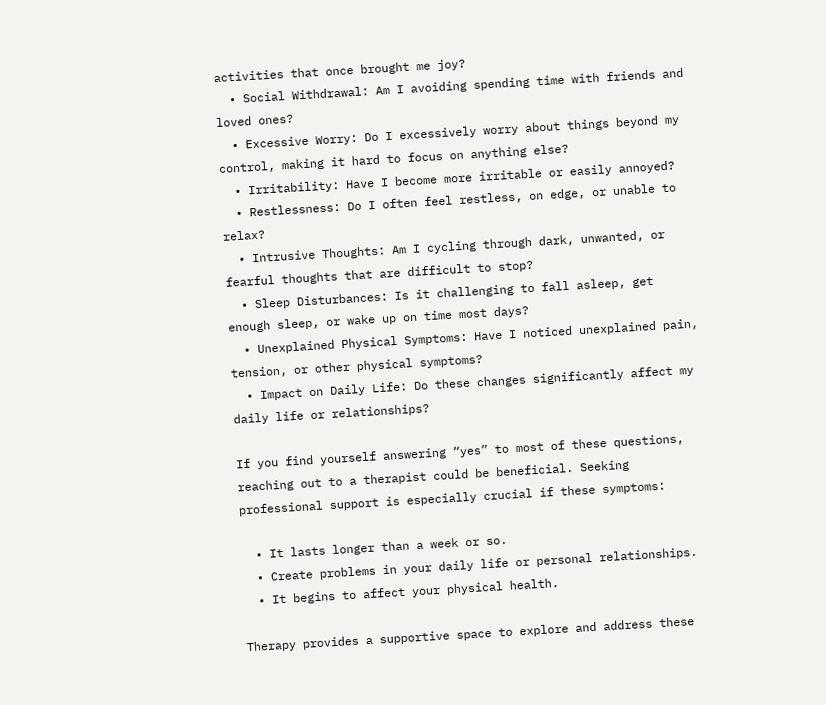activities that once brought me joy?
  • Social Withdrawal: Am I avoiding spending time with friends and loved ones?
  • Excessive Worry: Do I excessively worry about things beyond my control, making it hard to focus on anything else?
  • Irritability: Have I become more irritable or easily annoyed?
  • Restlessness: Do I often feel restless, on edge, or unable to relax?
  • Intrusive Thoughts: Am I cycling through dark, unwanted, or fearful thoughts that are difficult to stop?
  • Sleep Disturbances: Is it challenging to fall asleep, get enough sleep, or wake up on time most days?
  • Unexplained Physical Symptoms: Have I noticed unexplained pain, tension, or other physical symptoms?
  • Impact on Daily Life: Do these changes significantly affect my daily life or relationships?

If you find yourself answering “yes” to most of these questions, reaching out to a therapist could be beneficial. Seeking professional support is especially crucial if these symptoms:

  • It lasts longer than a week or so.
  • Create problems in your daily life or personal relationships.
  • It begins to affect your physical health.

Therapy provides a supportive space to explore and address these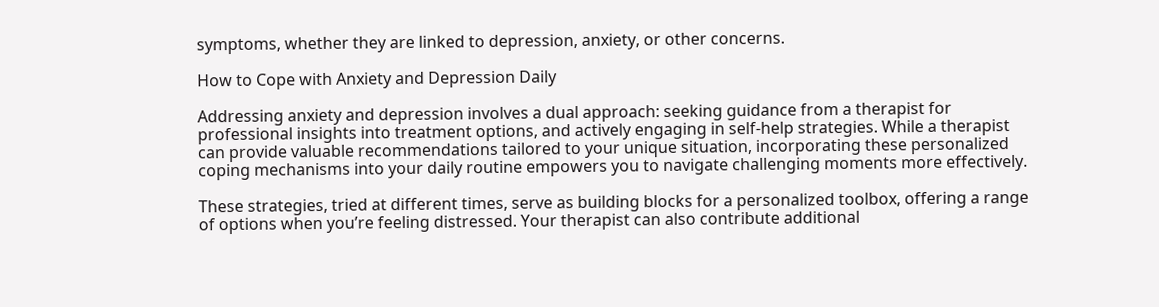symptoms, whether they are linked to depression, anxiety, or other concerns.

How to Cope with Anxiety and Depression Daily

Addressing anxiety and depression involves a dual approach: seeking guidance from a therapist for professional insights into treatment options, and actively engaging in self-help strategies. While a therapist can provide valuable recommendations tailored to your unique situation, incorporating these personalized coping mechanisms into your daily routine empowers you to navigate challenging moments more effectively.

These strategies, tried at different times, serve as building blocks for a personalized toolbox, offering a range of options when you’re feeling distressed. Your therapist can also contribute additional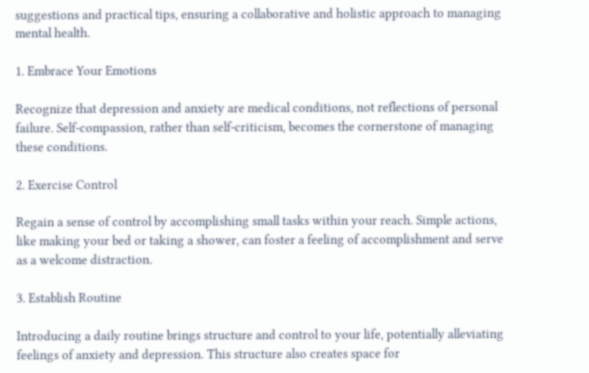suggestions and practical tips, ensuring a collaborative and holistic approach to managing mental health.

1. Embrace Your Emotions

Recognize that depression and anxiety are medical conditions, not reflections of personal failure. Self-compassion, rather than self-criticism, becomes the cornerstone of managing these conditions.

2. Exercise Control

Regain a sense of control by accomplishing small tasks within your reach. Simple actions, like making your bed or taking a shower, can foster a feeling of accomplishment and serve as a welcome distraction.

3. Establish Routine

Introducing a daily routine brings structure and control to your life, potentially alleviating feelings of anxiety and depression. This structure also creates space for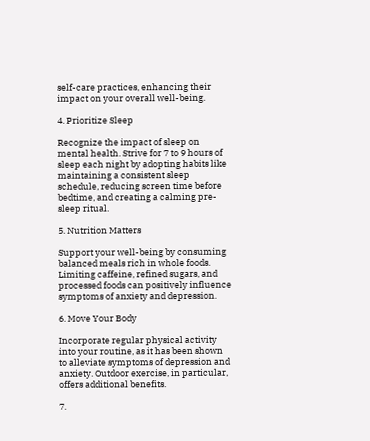self-care practices, enhancing their impact on your overall well-being.

4. Prioritize Sleep

Recognize the impact of sleep on mental health. Strive for 7 to 9 hours of sleep each night by adopting habits like maintaining a consistent sleep schedule, reducing screen time before bedtime, and creating a calming pre-sleep ritual.

5. Nutrition Matters

Support your well-being by consuming balanced meals rich in whole foods. Limiting caffeine, refined sugars, and processed foods can positively influence symptoms of anxiety and depression.

6. Move Your Body

Incorporate regular physical activity into your routine, as it has been shown to alleviate symptoms of depression and anxiety. Outdoor exercise, in particular, offers additional benefits.

7.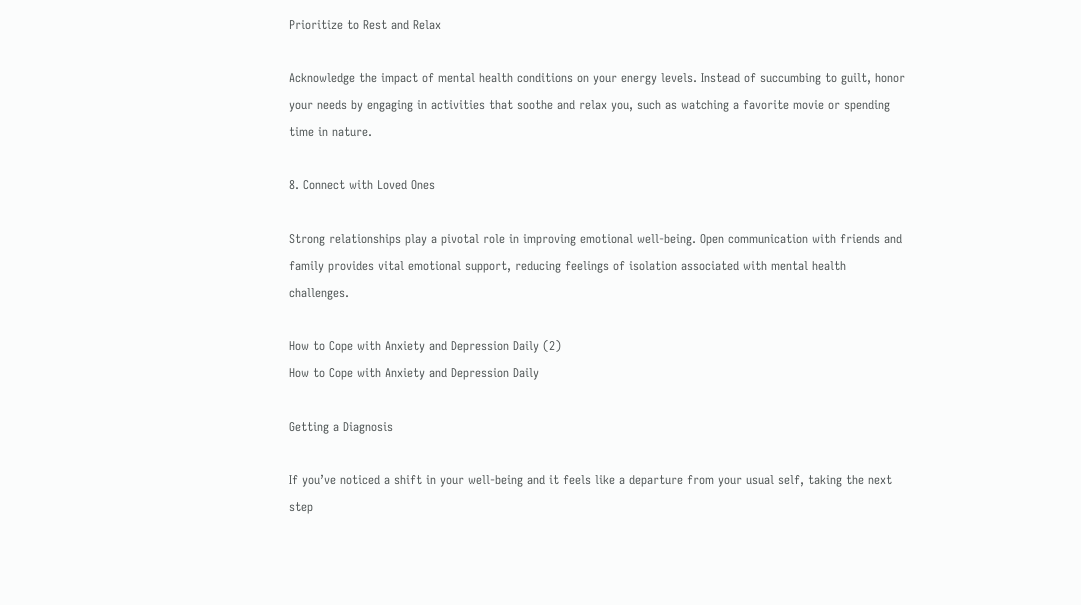Prioritize to Rest and Relax

Acknowledge the impact of mental health conditions on your energy levels. Instead of succumbing to guilt, honor your needs by engaging in activities that soothe and relax you, such as watching a favorite movie or spending time in nature.

8. Connect with Loved Ones

Strong relationships play a pivotal role in improving emotional well-being. Open communication with friends and family provides vital emotional support, reducing feelings of isolation associated with mental health challenges.

How to Cope with Anxiety and Depression Daily (2)
How to Cope with Anxiety and Depression Daily

Getting a Diagnosis

If you’ve noticed a shift in your well-being and it feels like a departure from your usual self, taking the next step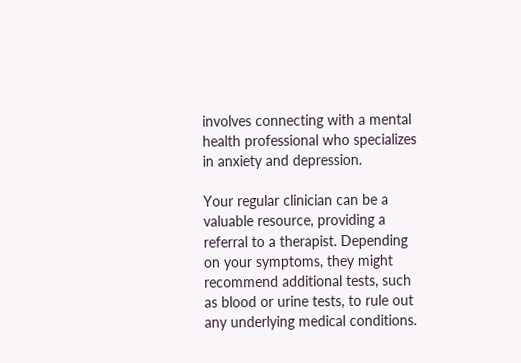involves connecting with a mental health professional who specializes in anxiety and depression.

Your regular clinician can be a valuable resource, providing a referral to a therapist. Depending on your symptoms, they might recommend additional tests, such as blood or urine tests, to rule out any underlying medical conditions.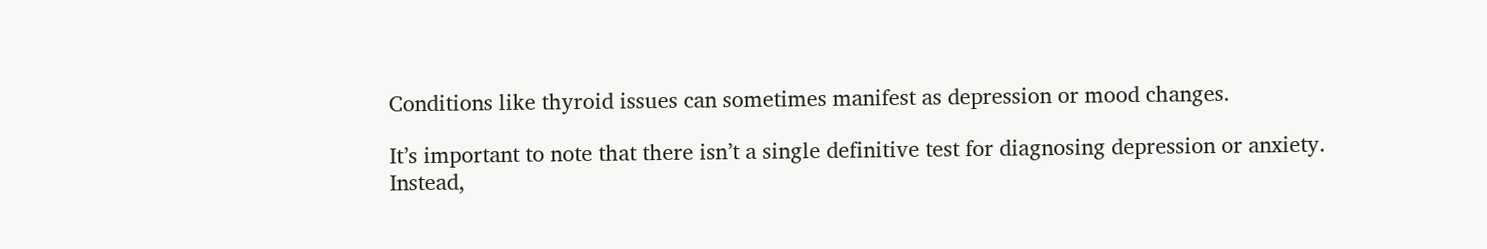Conditions like thyroid issues can sometimes manifest as depression or mood changes.

It’s important to note that there isn’t a single definitive test for diagnosing depression or anxiety. Instead,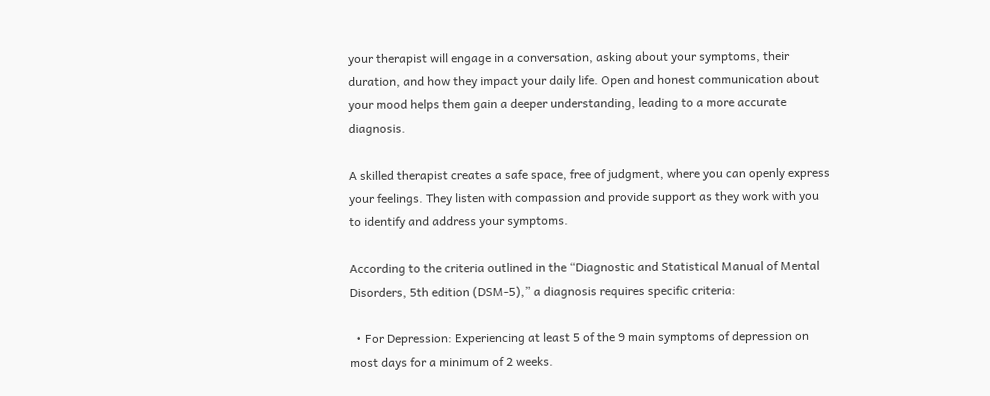your therapist will engage in a conversation, asking about your symptoms, their duration, and how they impact your daily life. Open and honest communication about your mood helps them gain a deeper understanding, leading to a more accurate diagnosis.

A skilled therapist creates a safe space, free of judgment, where you can openly express your feelings. They listen with compassion and provide support as they work with you to identify and address your symptoms.

According to the criteria outlined in the “Diagnostic and Statistical Manual of Mental Disorders, 5th edition (DSM-5),” a diagnosis requires specific criteria:

  • For Depression: Experiencing at least 5 of the 9 main symptoms of depression on most days for a minimum of 2 weeks.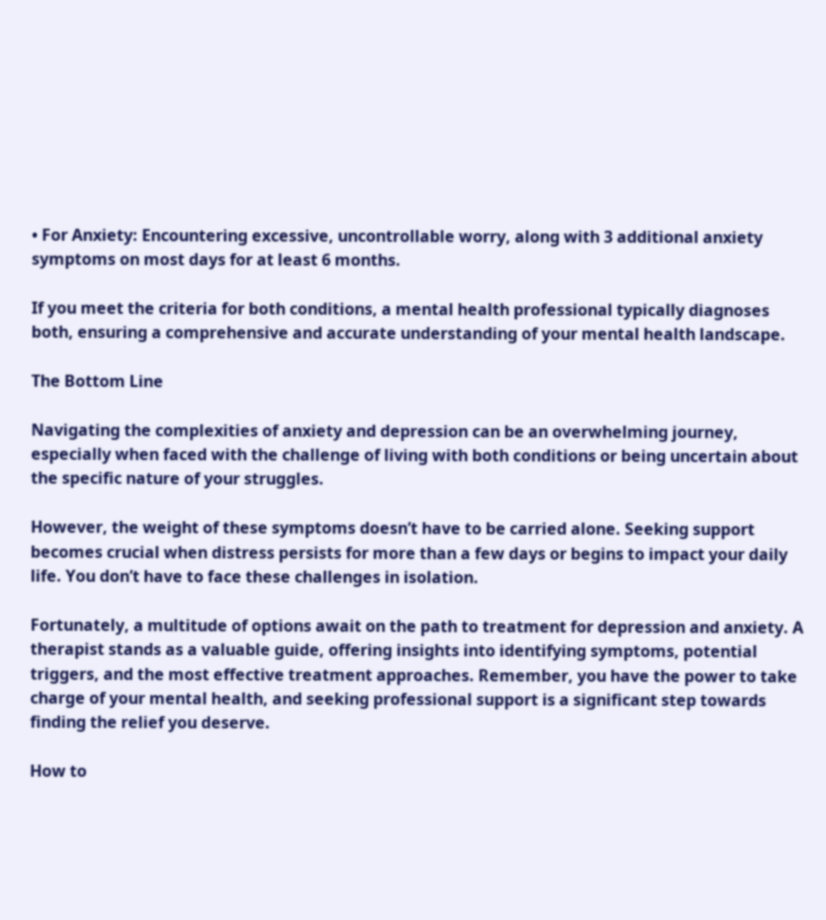• For Anxiety: Encountering excessive, uncontrollable worry, along with 3 additional anxiety symptoms on most days for at least 6 months.

If you meet the criteria for both conditions, a mental health professional typically diagnoses both, ensuring a comprehensive and accurate understanding of your mental health landscape.

The Bottom Line

Navigating the complexities of anxiety and depression can be an overwhelming journey, especially when faced with the challenge of living with both conditions or being uncertain about the specific nature of your struggles.

However, the weight of these symptoms doesn’t have to be carried alone. Seeking support becomes crucial when distress persists for more than a few days or begins to impact your daily life. You don’t have to face these challenges in isolation.

Fortunately, a multitude of options await on the path to treatment for depression and anxiety. A therapist stands as a valuable guide, offering insights into identifying symptoms, potential triggers, and the most effective treatment approaches. Remember, you have the power to take charge of your mental health, and seeking professional support is a significant step towards finding the relief you deserve.

How to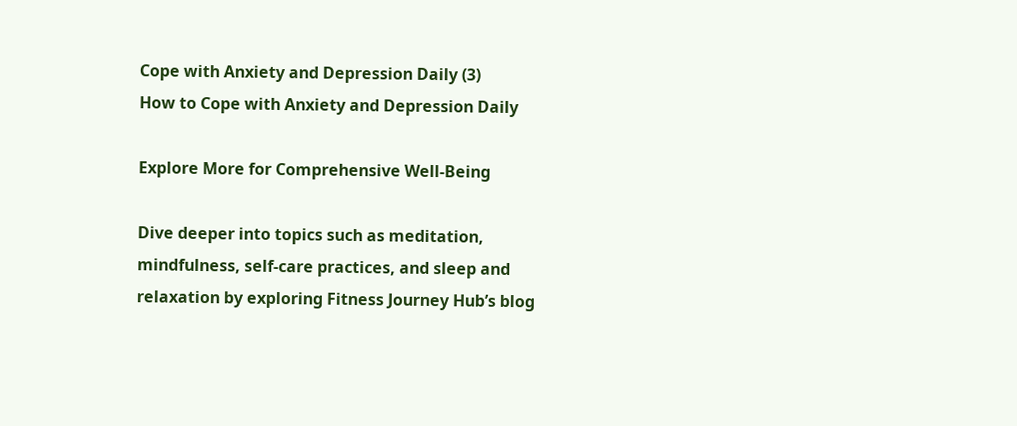Cope with Anxiety and Depression Daily (3)
How to Cope with Anxiety and Depression Daily

Explore More for Comprehensive Well-Being

Dive deeper into topics such as meditation, mindfulness, self-care practices, and sleep and relaxation by exploring Fitness Journey Hub’s blog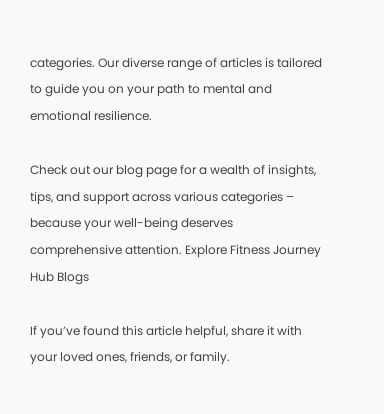categories. Our diverse range of articles is tailored to guide you on your path to mental and emotional resilience.

Check out our blog page for a wealth of insights, tips, and support across various categories – because your well-being deserves comprehensive attention. Explore Fitness Journey Hub Blogs

If you’ve found this article helpful, share it with your loved ones, friends, or family.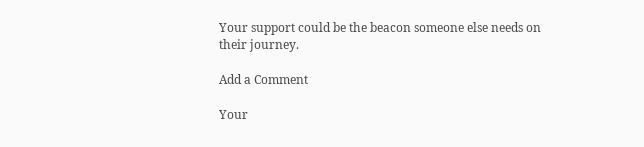Your support could be the beacon someone else needs on their journey.

Add a Comment

Your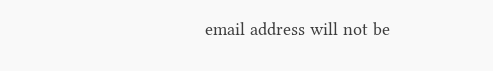email address will not be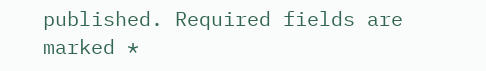published. Required fields are marked *